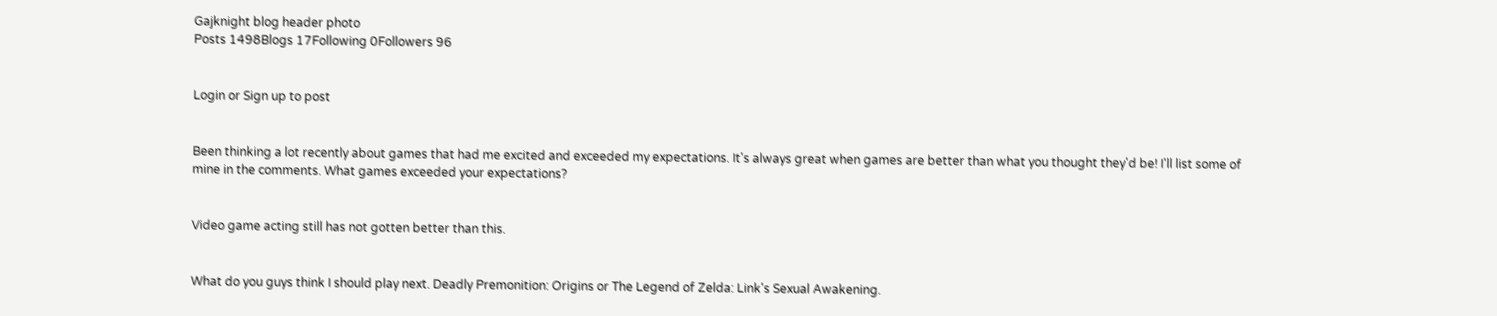Gajknight blog header photo
Posts 1498Blogs 17Following 0Followers 96


Login or Sign up to post


Been thinking a lot recently about games that had me excited and exceeded my expectations. It's always great when games are better than what you thought they'd be! I'll list some of mine in the comments. What games exceeded your expectations?


Video game acting still has not gotten better than this.


What do you guys think I should play next. Deadly Premonition: Origins or The Legend of Zelda: Link's Sexual Awakening.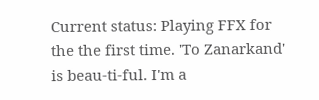Current status: Playing FFX for the the first time. 'To Zanarkand' is beau-ti-ful. I'm a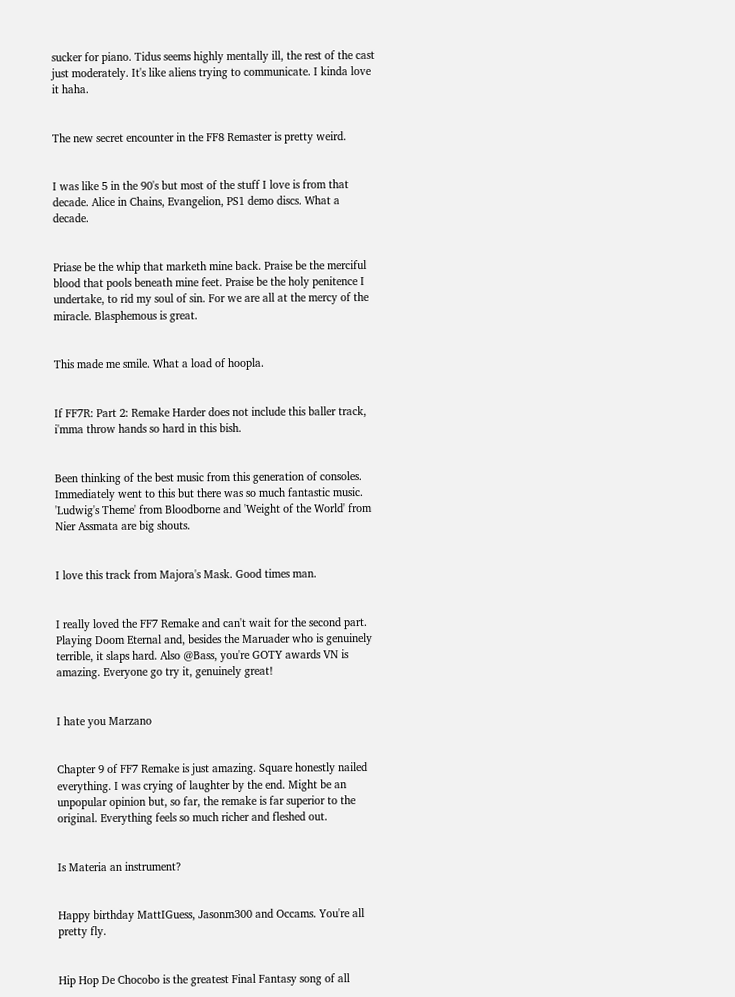sucker for piano. Tidus seems highly mentally ill, the rest of the cast just moderately. It's like aliens trying to communicate. I kinda love it haha.


The new secret encounter in the FF8 Remaster is pretty weird.


I was like 5 in the 90's but most of the stuff I love is from that decade. Alice in Chains, Evangelion, PS1 demo discs. What a decade.


Priase be the whip that marketh mine back. Praise be the merciful blood that pools beneath mine feet. Praise be the holy penitence I undertake, to rid my soul of sin. For we are all at the mercy of the miracle. Blasphemous is great.


This made me smile. What a load of hoopla.


If FF7R: Part 2: Remake Harder does not include this baller track, i'mma throw hands so hard in this bish.


Been thinking of the best music from this generation of consoles. Immediately went to this but there was so much fantastic music. 'Ludwig's Theme' from Bloodborne and 'Weight of the World' from Nier Assmata are big shouts.


I love this track from Majora's Mask. Good times man.


I really loved the FF7 Remake and can't wait for the second part. Playing Doom Eternal and, besides the Maruader who is genuinely terrible, it slaps hard. Also @Bass, you're GOTY awards VN is amazing. Everyone go try it, genuinely great!


I hate you Marzano


Chapter 9 of FF7 Remake is just amazing. Square honestly nailed everything. I was crying of laughter by the end. Might be an unpopular opinion but, so far, the remake is far superior to the original. Everything feels so much richer and fleshed out.


Is Materia an instrument?


Happy birthday MattIGuess, Jasonm300 and Occams. You're all pretty fly.


Hip Hop De Chocobo is the greatest Final Fantasy song of all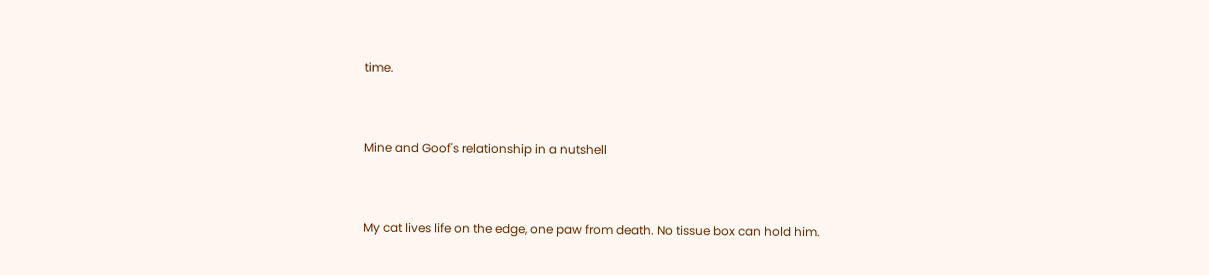time.


Mine and Goof's relationship in a nutshell


My cat lives life on the edge, one paw from death. No tissue box can hold him.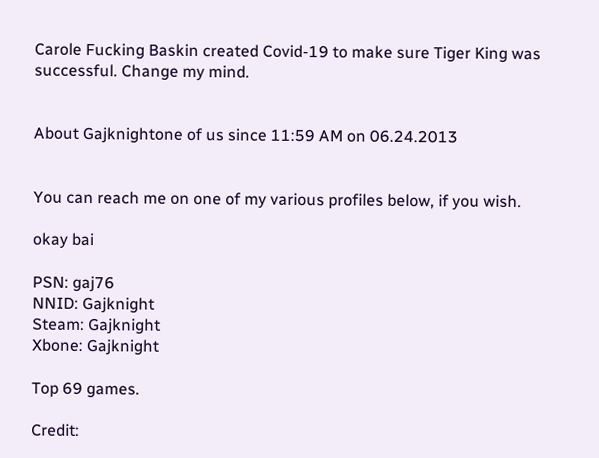Carole Fucking Baskin created Covid-19 to make sure Tiger King was successful. Change my mind.


About Gajknightone of us since 11:59 AM on 06.24.2013


You can reach me on one of my various profiles below, if you wish.

okay bai

PSN: gaj76
NNID: Gajknight
Steam: Gajknight
Xbone: Gajknight

Top 69 games.

Credit: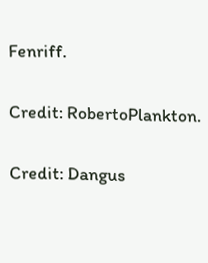Fenriff.

Credit: RobertoPlankton.

Credit: Dangus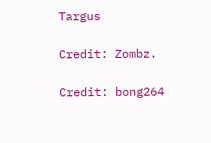Targus

Credit: Zombz.

Credit: bong264